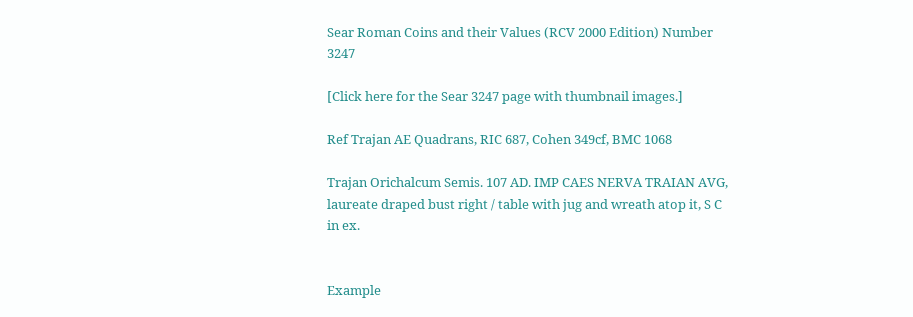Sear Roman Coins and their Values (RCV 2000 Edition) Number 3247

[Click here for the Sear 3247 page with thumbnail images.]

Ref Trajan AE Quadrans, RIC 687, Cohen 349cf, BMC 1068

Trajan Orichalcum Semis. 107 AD. IMP CAES NERVA TRAIAN AVG, laureate draped bust right / table with jug and wreath atop it, S C in ex.


Example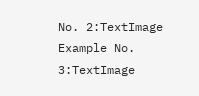No. 2:TextImage
Example No. 3:TextImage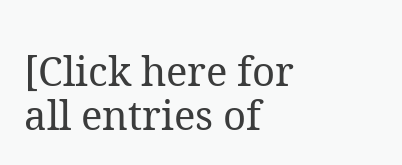[Click here for all entries of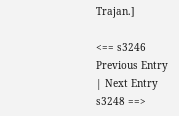Trajan.]

<== s3246 Previous Entry | Next Entry s3248 ==>